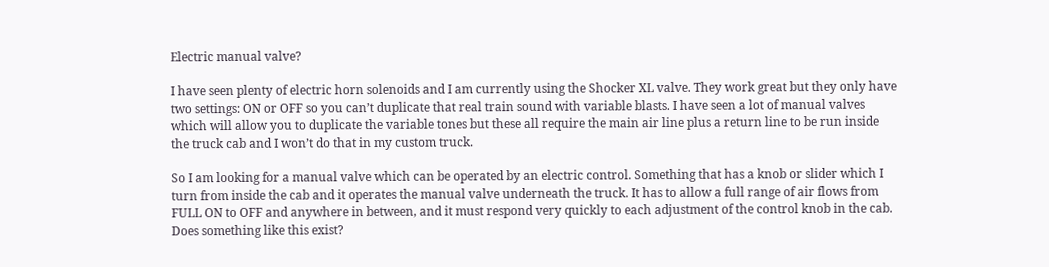Electric manual valve?

I have seen plenty of electric horn solenoids and I am currently using the Shocker XL valve. They work great but they only have two settings: ON or OFF so you can’t duplicate that real train sound with variable blasts. I have seen a lot of manual valves which will allow you to duplicate the variable tones but these all require the main air line plus a return line to be run inside the truck cab and I won’t do that in my custom truck.

So I am looking for a manual valve which can be operated by an electric control. Something that has a knob or slider which I turn from inside the cab and it operates the manual valve underneath the truck. It has to allow a full range of air flows from FULL ON to OFF and anywhere in between, and it must respond very quickly to each adjustment of the control knob in the cab. Does something like this exist?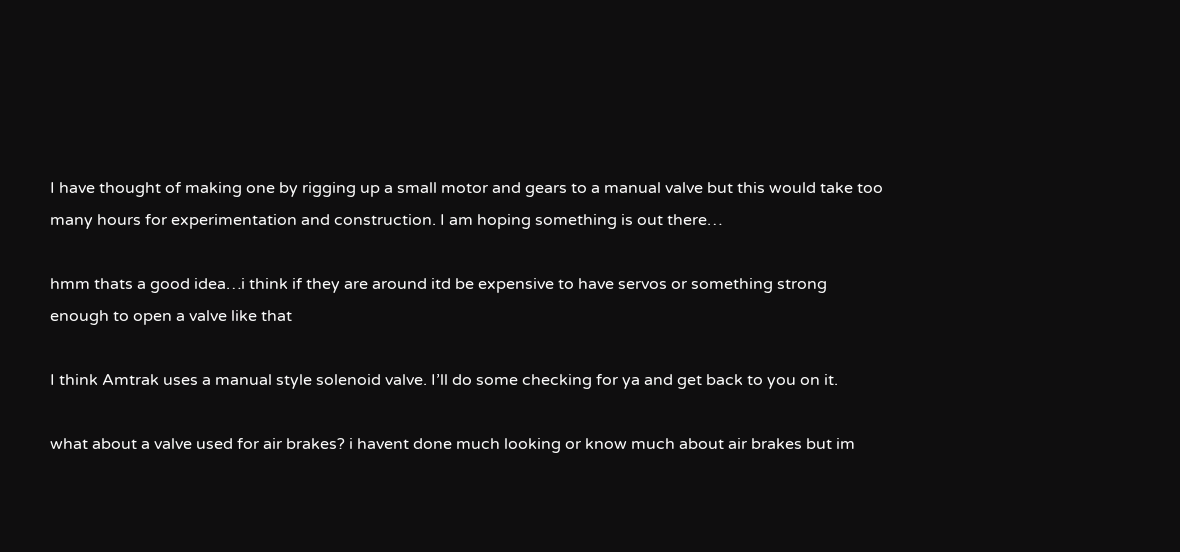I have thought of making one by rigging up a small motor and gears to a manual valve but this would take too many hours for experimentation and construction. I am hoping something is out there…

hmm thats a good idea…i think if they are around itd be expensive to have servos or something strong enough to open a valve like that

I think Amtrak uses a manual style solenoid valve. I’ll do some checking for ya and get back to you on it.

what about a valve used for air brakes? i havent done much looking or know much about air brakes but im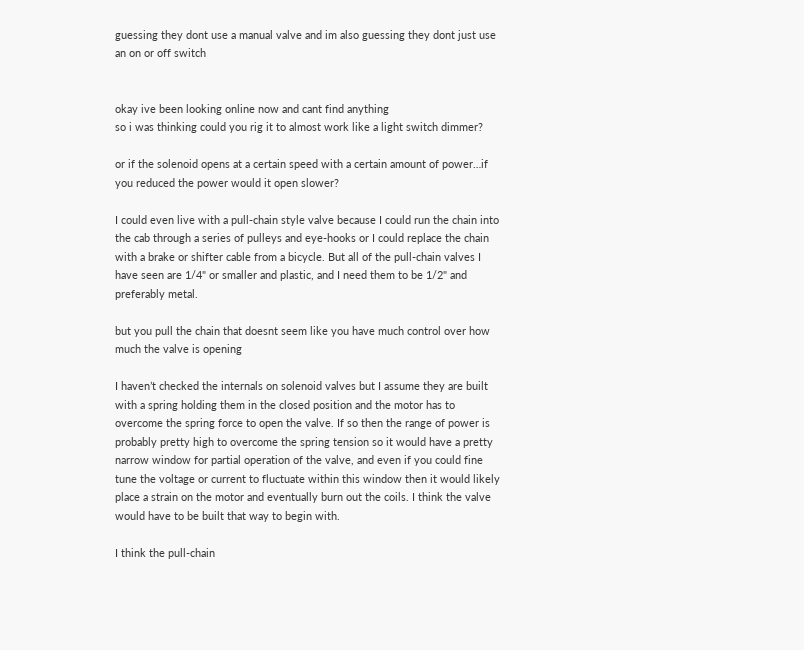guessing they dont use a manual valve and im also guessing they dont just use an on or off switch


okay ive been looking online now and cant find anything
so i was thinking could you rig it to almost work like a light switch dimmer?

or if the solenoid opens at a certain speed with a certain amount of power…if you reduced the power would it open slower?

I could even live with a pull-chain style valve because I could run the chain into the cab through a series of pulleys and eye-hooks or I could replace the chain with a brake or shifter cable from a bicycle. But all of the pull-chain valves I have seen are 1/4" or smaller and plastic, and I need them to be 1/2" and preferably metal.

but you pull the chain that doesnt seem like you have much control over how much the valve is opening

I haven’t checked the internals on solenoid valves but I assume they are built with a spring holding them in the closed position and the motor has to overcome the spring force to open the valve. If so then the range of power is probably pretty high to overcome the spring tension so it would have a pretty narrow window for partial operation of the valve, and even if you could fine tune the voltage or current to fluctuate within this window then it would likely place a strain on the motor and eventually burn out the coils. I think the valve would have to be built that way to begin with.

I think the pull-chain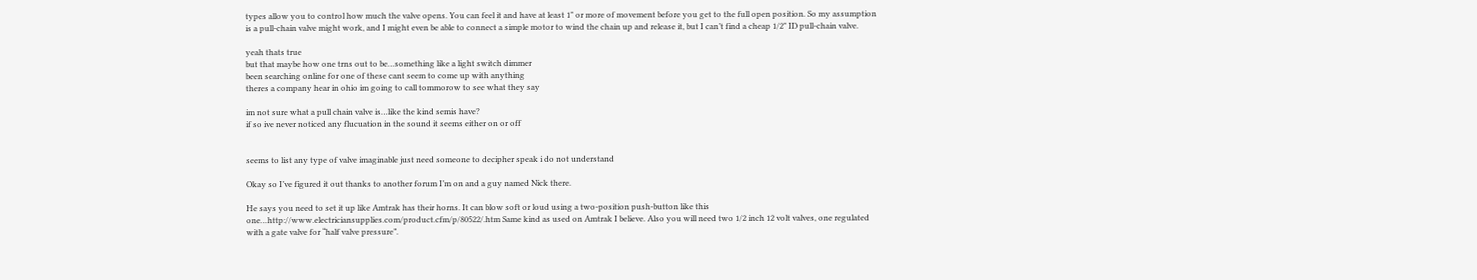types allow you to control how much the valve opens. You can feel it and have at least 1" or more of movement before you get to the full open position. So my assumption is a pull-chain valve might work, and I might even be able to connect a simple motor to wind the chain up and release it, but I can’t find a cheap 1/2" ID pull-chain valve.

yeah thats true
but that maybe how one trns out to be…something like a light switch dimmer
been searching online for one of these cant seem to come up with anything
theres a company hear in ohio im going to call tommorow to see what they say

im not sure what a pull chain valve is…like the kind semis have?
if so ive never noticed any flucuation in the sound it seems either on or off


seems to list any type of valve imaginable just need someone to decipher speak i do not understand

Okay so I’ve figured it out thanks to another forum I’m on and a guy named Nick there.

He says you need to set it up like Amtrak has their horns. It can blow soft or loud using a two-position push-button like this one…http://www.electriciansupplies.com/product.cfm/p/80522/.htm Same kind as used on Amtrak I believe. Also you will need two 1/2 inch 12 volt valves, one regulated with a gate valve for “half valve pressure”.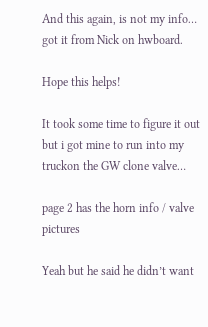And this again, is not my info… got it from Nick on hwboard.

Hope this helps!

It took some time to figure it out but i got mine to run into my truckon the GW clone valve…

page 2 has the horn info / valve pictures

Yeah but he said he didn’t want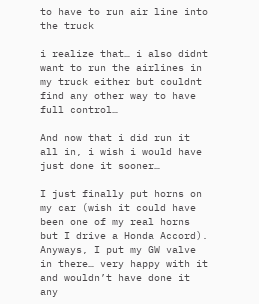to have to run air line into the truck

i realize that… i also didnt want to run the airlines in my truck either but couldnt find any other way to have full control…

And now that i did run it all in, i wish i would have just done it sooner…

I just finally put horns on my car (wish it could have been one of my real horns but I drive a Honda Accord). Anyways, I put my GW valve in there… very happy with it and wouldn’t have done it any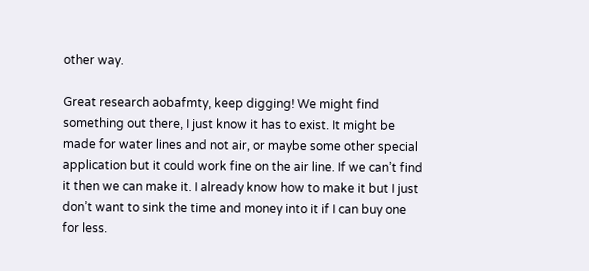other way.

Great research aobafmty, keep digging! We might find something out there, I just know it has to exist. It might be made for water lines and not air, or maybe some other special application but it could work fine on the air line. If we can’t find it then we can make it. I already know how to make it but I just don’t want to sink the time and money into it if I can buy one for less.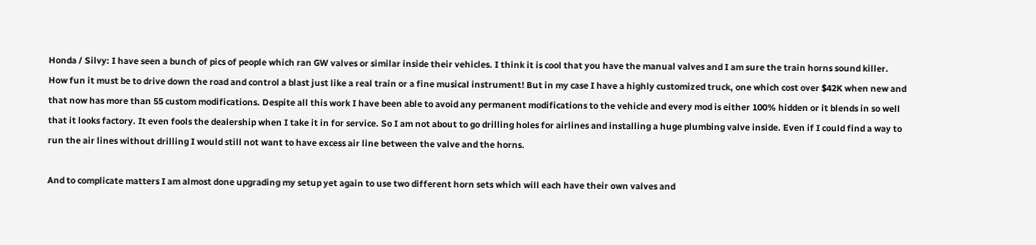Honda / Silvy: I have seen a bunch of pics of people which ran GW valves or similar inside their vehicles. I think it is cool that you have the manual valves and I am sure the train horns sound killer. How fun it must be to drive down the road and control a blast just like a real train or a fine musical instrument! But in my case I have a highly customized truck, one which cost over $42K when new and that now has more than 55 custom modifications. Despite all this work I have been able to avoid any permanent modifications to the vehicle and every mod is either 100% hidden or it blends in so well that it looks factory. It even fools the dealership when I take it in for service. So I am not about to go drilling holes for airlines and installing a huge plumbing valve inside. Even if I could find a way to run the air lines without drilling I would still not want to have excess air line between the valve and the horns.

And to complicate matters I am almost done upgrading my setup yet again to use two different horn sets which will each have their own valves and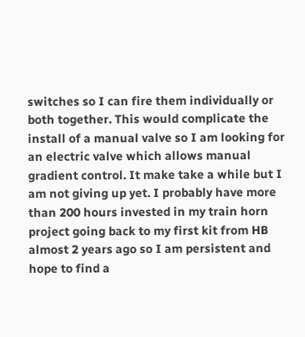switches so I can fire them individually or both together. This would complicate the install of a manual valve so I am looking for an electric valve which allows manual gradient control. It make take a while but I am not giving up yet. I probably have more than 200 hours invested in my train horn project going back to my first kit from HB almost 2 years ago so I am persistent and hope to find a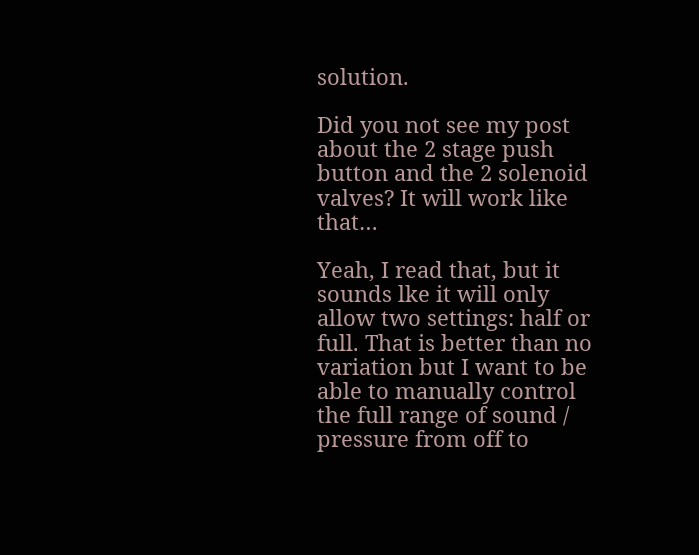solution.

Did you not see my post about the 2 stage push button and the 2 solenoid valves? It will work like that…

Yeah, I read that, but it sounds lke it will only allow two settings: half or full. That is better than no variation but I want to be able to manually control the full range of sound / pressure from off to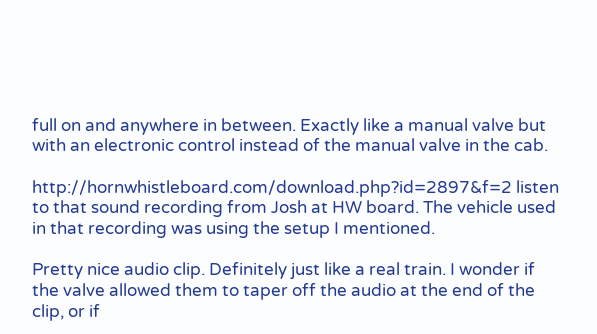full on and anywhere in between. Exactly like a manual valve but with an electronic control instead of the manual valve in the cab.

http://hornwhistleboard.com/download.php?id=2897&f=2 listen to that sound recording from Josh at HW board. The vehicle used in that recording was using the setup I mentioned.

Pretty nice audio clip. Definitely just like a real train. I wonder if the valve allowed them to taper off the audio at the end of the clip, or if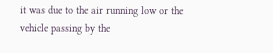it was due to the air running low or the vehicle passing by the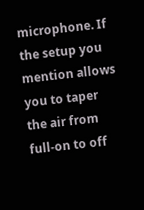microphone. If the setup you mention allows you to taper the air from full-on to off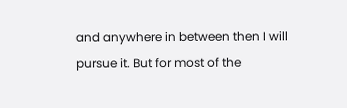and anywhere in between then I will pursue it. But for most of the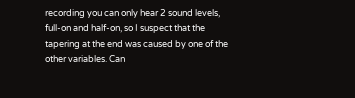recording you can only hear 2 sound levels, full-on and half-on, so I suspect that the tapering at the end was caused by one of the other variables. Can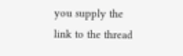you supply the link to the thread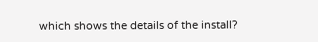which shows the details of the install?